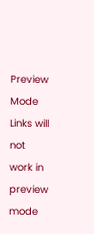Preview Mode Links will not work in preview mode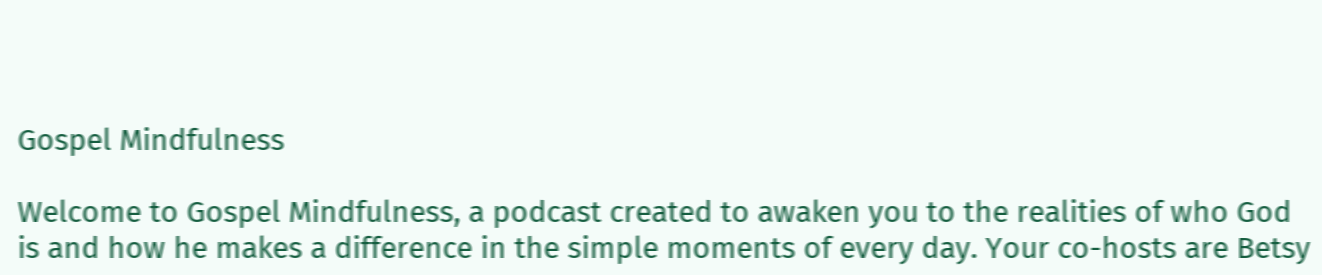Gospel Mindfulness

Welcome to Gospel Mindfulness, a podcast created to awaken you to the realities of who God is and how he makes a difference in the simple moments of every day. Your co-hosts are Betsy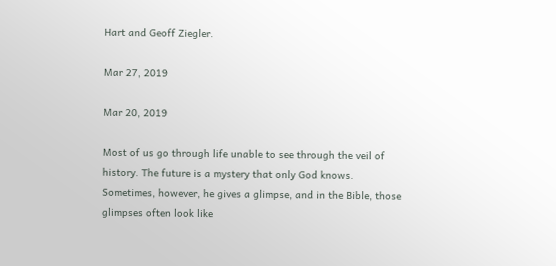Hart and Geoff Ziegler.

Mar 27, 2019

Mar 20, 2019

Most of us go through life unable to see through the veil of history. The future is a mystery that only God knows. Sometimes, however, he gives a glimpse, and in the Bible, those glimpses often look like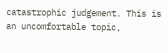catastrophic judgement. This is an uncomfortable topic,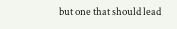but one that should lead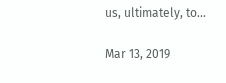us, ultimately, to...

Mar 13, 2019